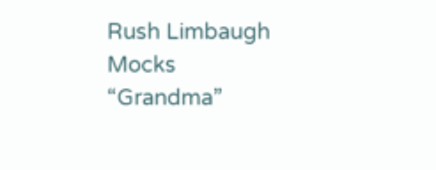Rush Limbaugh Mocks “Grandma”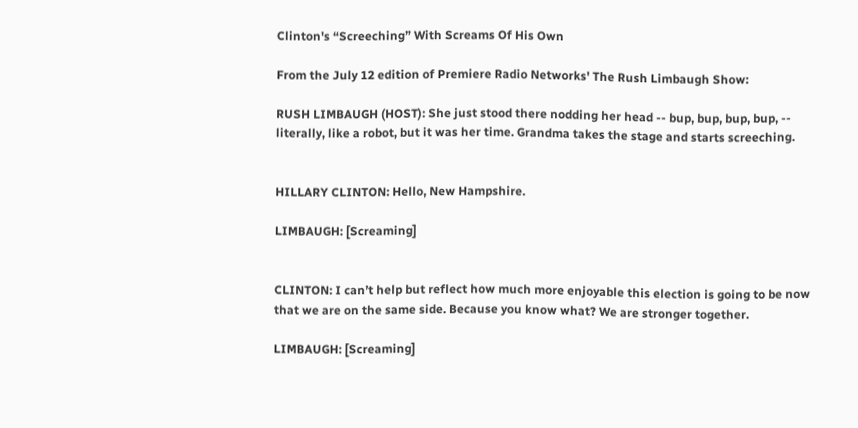Clinton's “Screeching” With Screams Of His Own

From the July 12 edition of Premiere Radio Networks' The Rush Limbaugh Show:

RUSH LIMBAUGH (HOST): She just stood there nodding her head -- bup, bup, bup, bup, -- literally, like a robot, but it was her time. Grandma takes the stage and starts screeching.


HILLARY CLINTON: Hello, New Hampshire.

LIMBAUGH: [Screaming]


CLINTON: I can’t help but reflect how much more enjoyable this election is going to be now that we are on the same side. Because you know what? We are stronger together.

LIMBAUGH: [Screaming]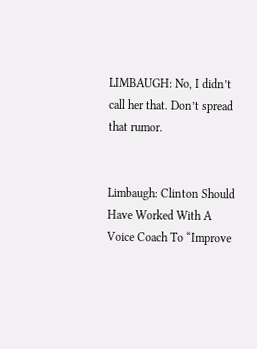LIMBAUGH: No, I didn’t call her that. Don’t spread that rumor.


Limbaugh: Clinton Should Have Worked With A Voice Coach To “Improve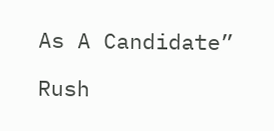As A Candidate”

Rush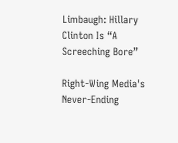Limbaugh: Hillary Clinton Is “A Screeching Bore”

Right-Wing Media's Never-Ending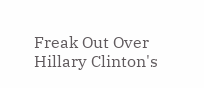Freak Out Over Hillary Clinton's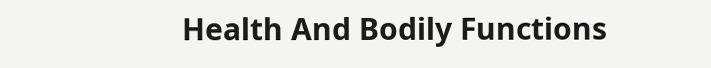Health And Bodily Functions